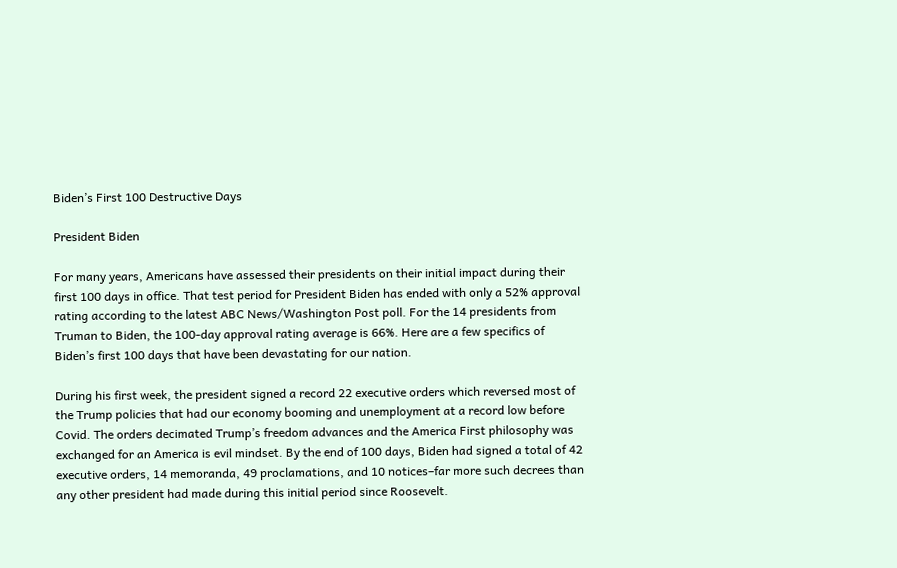Biden’s First 100 Destructive Days

President Biden

For many years, Americans have assessed their presidents on their initial impact during their first 100 days in office. That test period for President Biden has ended with only a 52% approval rating according to the latest ABC News/Washington Post poll. For the 14 presidents from Truman to Biden, the 100-day approval rating average is 66%. Here are a few specifics of Biden’s first 100 days that have been devastating for our nation.

During his first week, the president signed a record 22 executive orders which reversed most of the Trump policies that had our economy booming and unemployment at a record low before Covid. The orders decimated Trump’s freedom advances and the America First philosophy was exchanged for an America is evil mindset. By the end of 100 days, Biden had signed a total of 42 executive orders, 14 memoranda, 49 proclamations, and 10 notices–far more such decrees than any other president had made during this initial period since Roosevelt.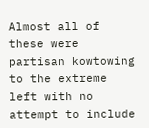Almost all of these were partisan kowtowing to the extreme left with no attempt to include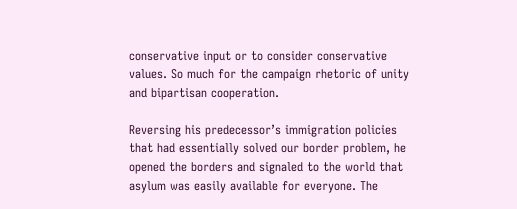conservative input or to consider conservative values. So much for the campaign rhetoric of unity and bipartisan cooperation.

Reversing his predecessor’s immigration policies that had essentially solved our border problem, he opened the borders and signaled to the world that asylum was easily available for everyone. The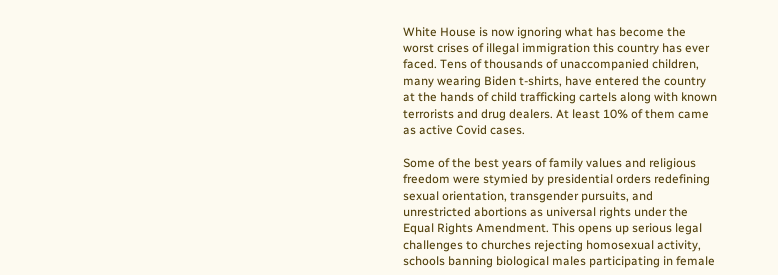White House is now ignoring what has become the worst crises of illegal immigration this country has ever faced. Tens of thousands of unaccompanied children, many wearing Biden t-shirts, have entered the country at the hands of child trafficking cartels along with known terrorists and drug dealers. At least 10% of them came as active Covid cases.

Some of the best years of family values and religious freedom were stymied by presidential orders redefining sexual orientation, transgender pursuits, and unrestricted abortions as universal rights under the Equal Rights Amendment. This opens up serious legal challenges to churches rejecting homosexual activity, schools banning biological males participating in female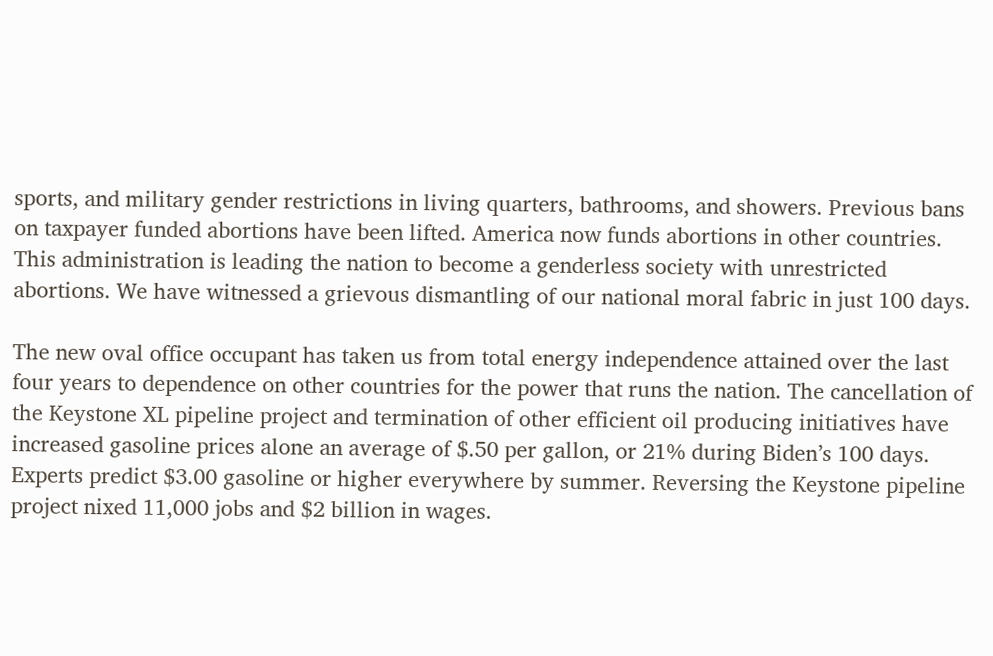sports, and military gender restrictions in living quarters, bathrooms, and showers. Previous bans on taxpayer funded abortions have been lifted. America now funds abortions in other countries. This administration is leading the nation to become a genderless society with unrestricted abortions. We have witnessed a grievous dismantling of our national moral fabric in just 100 days.

The new oval office occupant has taken us from total energy independence attained over the last four years to dependence on other countries for the power that runs the nation. The cancellation of the Keystone XL pipeline project and termination of other efficient oil producing initiatives have increased gasoline prices alone an average of $.50 per gallon, or 21% during Biden’s 100 days. Experts predict $3.00 gasoline or higher everywhere by summer. Reversing the Keystone pipeline project nixed 11,000 jobs and $2 billion in wages.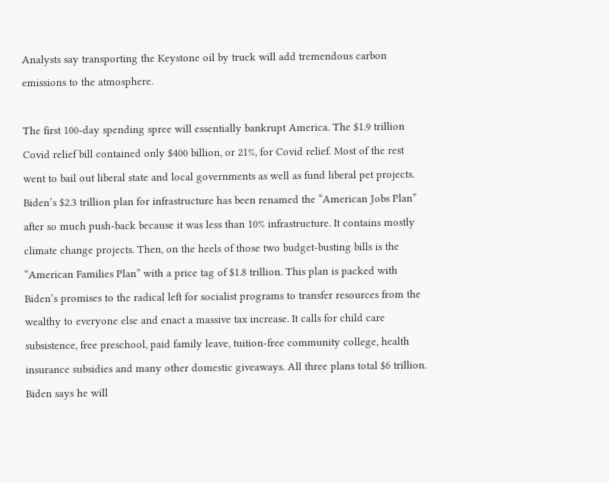Analysts say transporting the Keystone oil by truck will add tremendous carbon emissions to the atmosphere.

The first 100-day spending spree will essentially bankrupt America. The $1.9 trillion Covid relief bill contained only $400 billion, or 21%, for Covid relief. Most of the rest went to bail out liberal state and local governments as well as fund liberal pet projects. Biden’s $2.3 trillion plan for infrastructure has been renamed the “American Jobs Plan” after so much push-back because it was less than 10% infrastructure. It contains mostly climate change projects. Then, on the heels of those two budget-busting bills is the “American Families Plan” with a price tag of $1.8 trillion. This plan is packed with Biden’s promises to the radical left for socialist programs to transfer resources from the wealthy to everyone else and enact a massive tax increase. It calls for child care subsistence, free preschool, paid family leave, tuition-free community college, health insurance subsidies and many other domestic giveaways. All three plans total $6 trillion. Biden says he will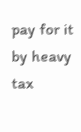pay for it by heavy tax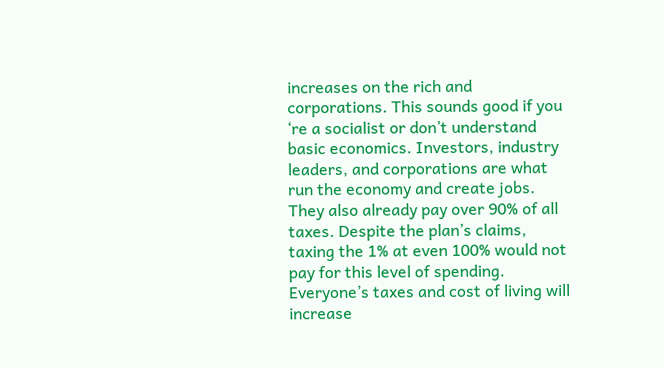increases on the rich and corporations. This sounds good if you ‘re a socialist or don’t understand basic economics. Investors, industry leaders, and corporations are what run the economy and create jobs. They also already pay over 90% of all taxes. Despite the plan’s claims, taxing the 1% at even 100% would not pay for this level of spending. Everyone’s taxes and cost of living will increase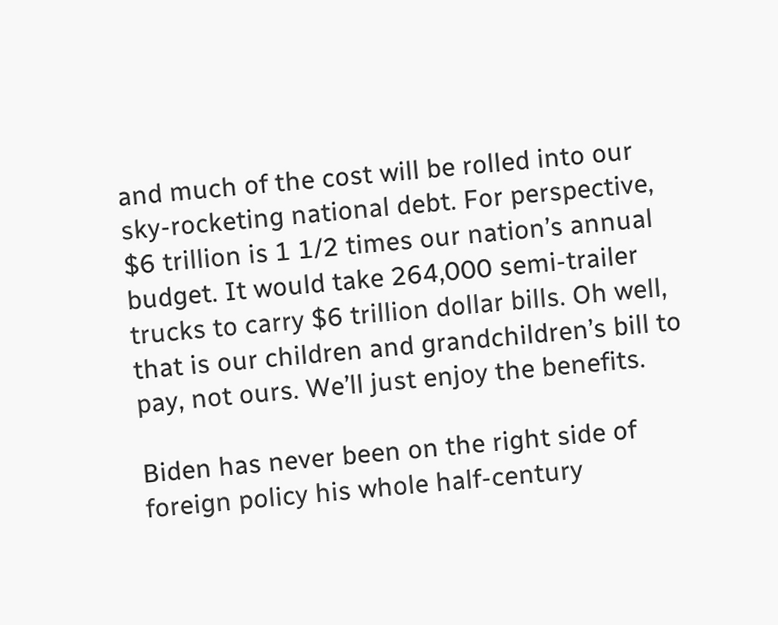and much of the cost will be rolled into our sky-rocketing national debt. For perspective, $6 trillion is 1 1/2 times our nation’s annual budget. It would take 264,000 semi-trailer trucks to carry $6 trillion dollar bills. Oh well, that is our children and grandchildren’s bill to pay, not ours. We’ll just enjoy the benefits.

Biden has never been on the right side of foreign policy his whole half-century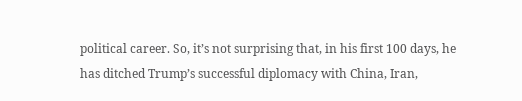political career. So, it’s not surprising that, in his first 100 days, he has ditched Trump’s successful diplomacy with China, Iran,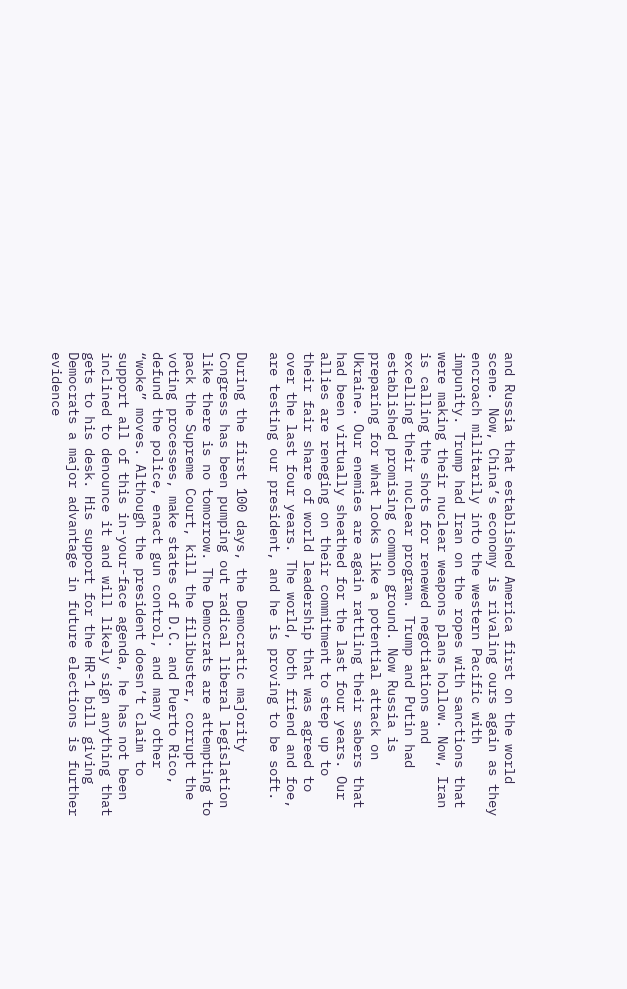and Russia that established America first on the world scene. Now, China’s economy is rivaling ours again as they encroach militarily into the western Pacific with impunity. Trump had Iran on the ropes with sanctions that were making their nuclear weapons plans hollow. Now, Iran is calling the shots for renewed negotiations and excelling their nuclear program. Trump and Putin had established promising common ground. Now Russia is preparing for what looks like a potential attack on Ukraine. Our enemies are again rattling their sabers that had been virtually sheathed for the last four years. Our allies are reneging on their commitment to step up to their fair share of world leadership that was agreed to over the last four years. The world, both friend and foe, are testing our president, and he is proving to be soft.

During the first 100 days, the Democratic majority Congress has been pumping out radical liberal legislation like there is no tomorrow. The Democrats are attempting to pack the Supreme Court, kill the filibuster, corrupt the voting processes, make states of D.C. and Puerto Rico, defund the police, enact gun control, and many other “woke” moves. Although the president doesn’t claim to support all of this in-your-face agenda, he has not been inclined to denounce it and will likely sign anything that gets to his desk. His support for the HR-1 bill giving Democrats a major advantage in future elections is further evidence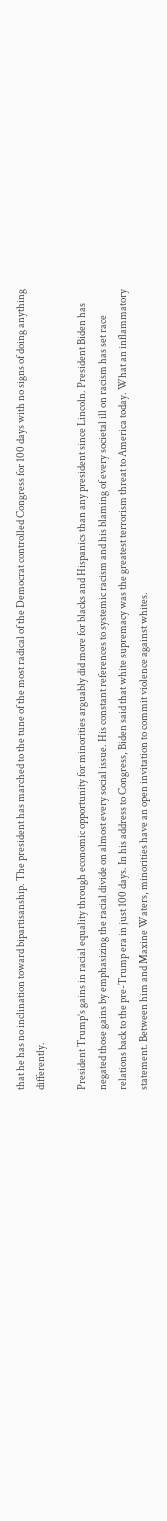that he has no inclination toward bipartisanship. The president has marched to the tune of the most radical of the Democrat controlled Congress for 100 days with no signs of doing anything differently.

President Trump’s gains in racial equality through economic opportunity for minorities arguably did more for blacks and Hispanics than any president since Lincoln. President Biden has negated those gains by emphasizing the racial divide on almost every social issue. His constant references to systemic racism and his blaming of every societal ill on racism has set race relations back to the pre-Trump era in just 100 days. In his address to Congress, Biden said that white supremacy was the greatest terrorism threat to America today. What an inflammatory statement. Between him and Maxine Waters, minorities have an open invitation to commit violence against whites.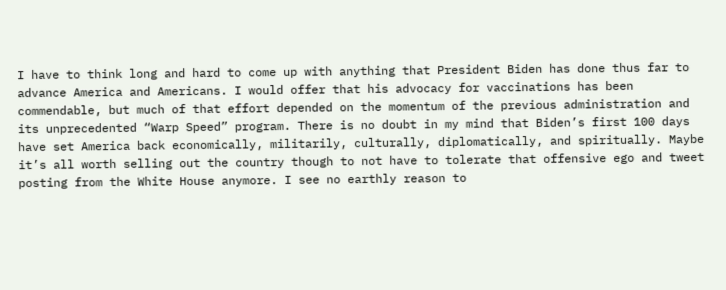I have to think long and hard to come up with anything that President Biden has done thus far to advance America and Americans. I would offer that his advocacy for vaccinations has been commendable, but much of that effort depended on the momentum of the previous administration and its unprecedented “Warp Speed” program. There is no doubt in my mind that Biden’s first 100 days have set America back economically, militarily, culturally, diplomatically, and spiritually. Maybe it’s all worth selling out the country though to not have to tolerate that offensive ego and tweet posting from the White House anymore. I see no earthly reason to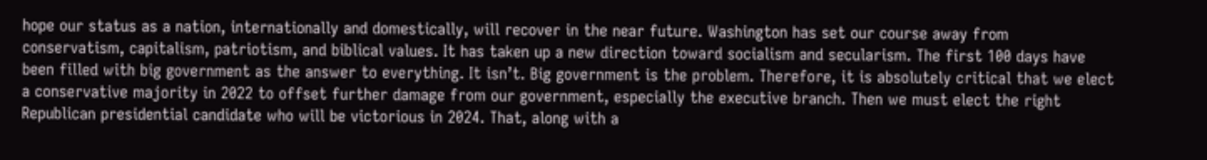hope our status as a nation, internationally and domestically, will recover in the near future. Washington has set our course away from conservatism, capitalism, patriotism, and biblical values. It has taken up a new direction toward socialism and secularism. The first 100 days have been filled with big government as the answer to everything. It isn’t. Big government is the problem. Therefore, it is absolutely critical that we elect a conservative majority in 2022 to offset further damage from our government, especially the executive branch. Then we must elect the right Republican presidential candidate who will be victorious in 2024. That, along with a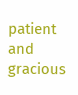patient and gracious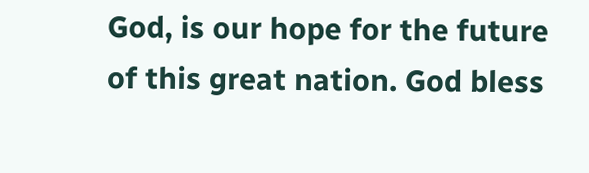God, is our hope for the future of this great nation. God bless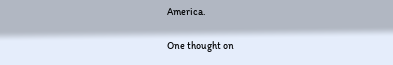America.

One thought on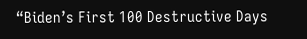“Biden’s First 100 Destructive Days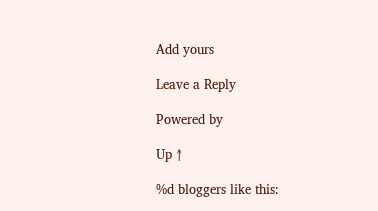Add yours

Leave a Reply

Powered by

Up ↑

%d bloggers like this: